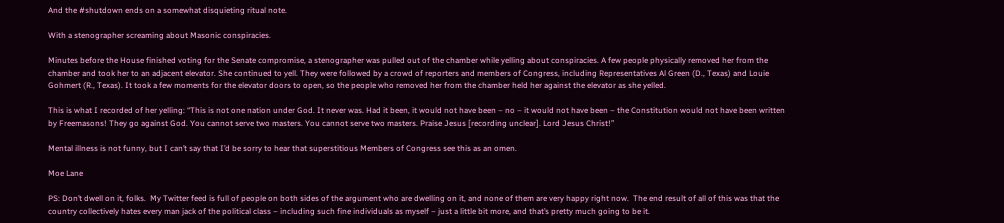And the #shutdown ends on a somewhat disquieting ritual note.

With a stenographer screaming about Masonic conspiracies.

Minutes before the House finished voting for the Senate compromise, a stenographer was pulled out of the chamber while yelling about conspiracies. A few people physically removed her from the chamber and took her to an adjacent elevator. She continued to yell. They were followed by a crowd of reporters and members of Congress, including Representatives Al Green (D., Texas) and Louie Gohmert (R., Texas). It took a few moments for the elevator doors to open, so the people who removed her from the chamber held her against the elevator as she yelled.

This is what I recorded of her yelling: “This is not one nation under God. It never was. Had it been, it would not have been – no – it would not have been – the Constitution would not have been written by Freemasons! They go against God. You cannot serve two masters. You cannot serve two masters. Praise Jesus [recording unclear]. Lord Jesus Christ!”

Mental illness is not funny, but I can’t say that I’d be sorry to hear that superstitious Members of Congress see this as an omen.

Moe Lane

PS: Don’t dwell on it, folks.  My Twitter feed is full of people on both sides of the argument who are dwelling on it, and none of them are very happy right now.  The end result of all of this was that the country collectively hates every man jack of the political class – including such fine individuals as myself – just a little bit more, and that’s pretty much going to be it.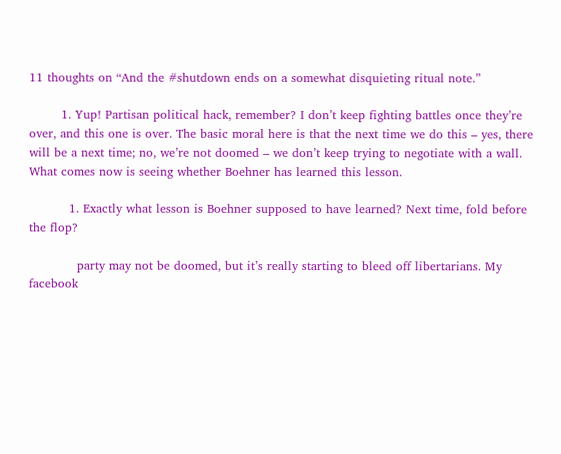11 thoughts on “And the #shutdown ends on a somewhat disquieting ritual note.”

        1. Yup! Partisan political hack, remember? I don’t keep fighting battles once they’re over, and this one is over. The basic moral here is that the next time we do this – yes, there will be a next time; no, we’re not doomed – we don’t keep trying to negotiate with a wall. What comes now is seeing whether Boehner has learned this lesson.

          1. Exactly what lesson is Boehner supposed to have learned? Next time, fold before the flop?

            party may not be doomed, but it’s really starting to bleed off libertarians. My facebook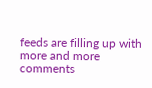feeds are filling up with more and more comments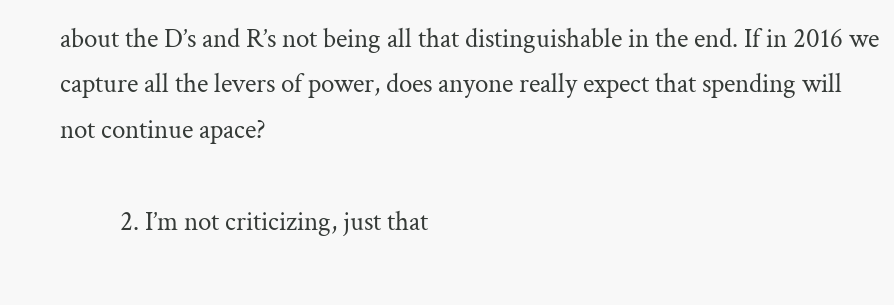about the D’s and R’s not being all that distinguishable in the end. If in 2016 we capture all the levers of power, does anyone really expect that spending will not continue apace?

          2. I’m not criticizing, just that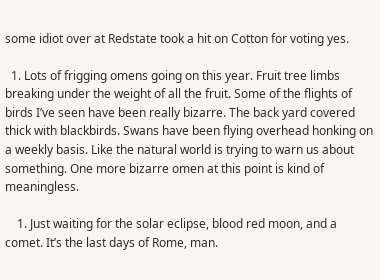some idiot over at Redstate took a hit on Cotton for voting yes.

  1. Lots of frigging omens going on this year. Fruit tree limbs breaking under the weight of all the fruit. Some of the flights of birds I’ve seen have been really bizarre. The back yard covered thick with blackbirds. Swans have been flying overhead honking on a weekly basis. Like the natural world is trying to warn us about something. One more bizarre omen at this point is kind of meaningless.

    1. Just waiting for the solar eclipse, blood red moon, and a comet. It’s the last days of Rome, man.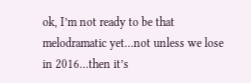ok, I’m not ready to be that melodramatic yet…not unless we lose in 2016…then it’s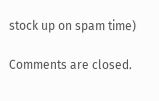stock up on spam time)

Comments are closed.